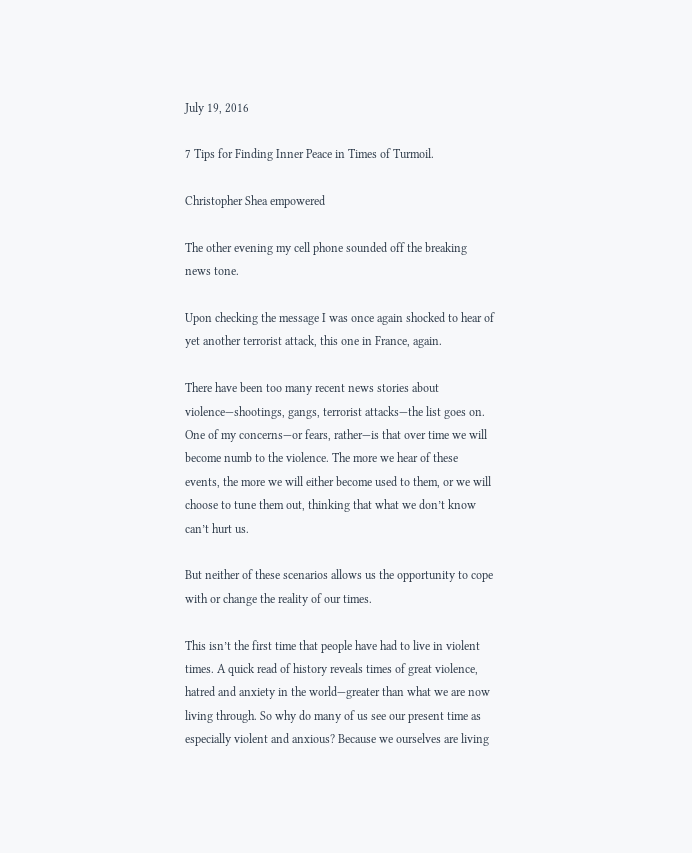July 19, 2016

7 Tips for Finding Inner Peace in Times of Turmoil.

Christopher Shea empowered

The other evening my cell phone sounded off the breaking news tone.

Upon checking the message I was once again shocked to hear of yet another terrorist attack, this one in France, again.

There have been too many recent news stories about violence—shootings, gangs, terrorist attacks—the list goes on. One of my concerns—or fears, rather—is that over time we will become numb to the violence. The more we hear of these events, the more we will either become used to them, or we will choose to tune them out, thinking that what we don’t know can’t hurt us.

But neither of these scenarios allows us the opportunity to cope with or change the reality of our times.

This isn’t the first time that people have had to live in violent times. A quick read of history reveals times of great violence, hatred and anxiety in the world—greater than what we are now living through. So why do many of us see our present time as especially violent and anxious? Because we ourselves are living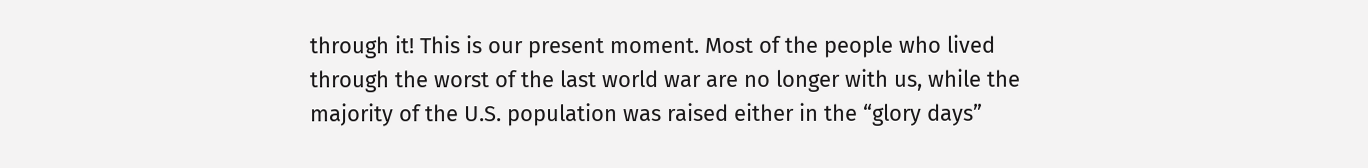through it! This is our present moment. Most of the people who lived through the worst of the last world war are no longer with us, while the majority of the U.S. population was raised either in the “glory days”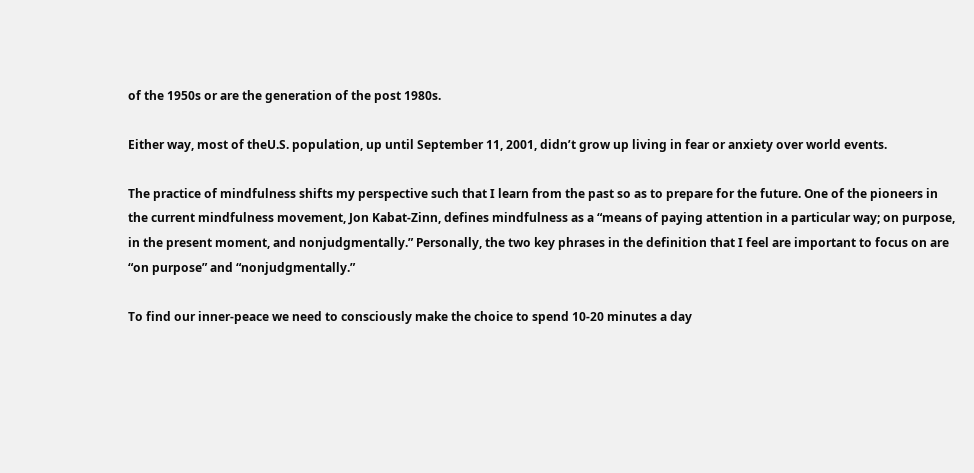of the 1950s or are the generation of the post 1980s.

Either way, most of theU.S. population, up until September 11, 2001, didn’t grow up living in fear or anxiety over world events.

The practice of mindfulness shifts my perspective such that I learn from the past so as to prepare for the future. One of the pioneers in the current mindfulness movement, Jon Kabat-Zinn, defines mindfulness as a “means of paying attention in a particular way; on purpose, in the present moment, and nonjudgmentally.” Personally, the two key phrases in the definition that I feel are important to focus on are “on purpose” and “nonjudgmentally.”

To find our inner-peace we need to consciously make the choice to spend 10-20 minutes a day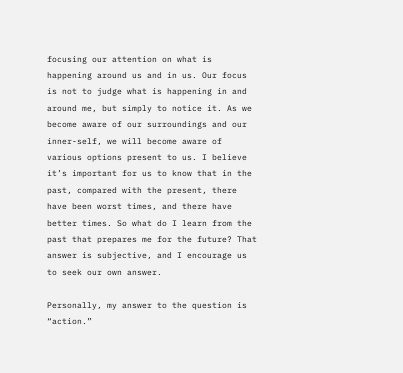focusing our attention on what is happening around us and in us. Our focus is not to judge what is happening in and around me, but simply to notice it. As we become aware of our surroundings and our inner-self, we will become aware of various options present to us. I believe it’s important for us to know that in the past, compared with the present, there have been worst times, and there have better times. So what do I learn from the past that prepares me for the future? That answer is subjective, and I encourage us to seek our own answer.

Personally, my answer to the question is “action.”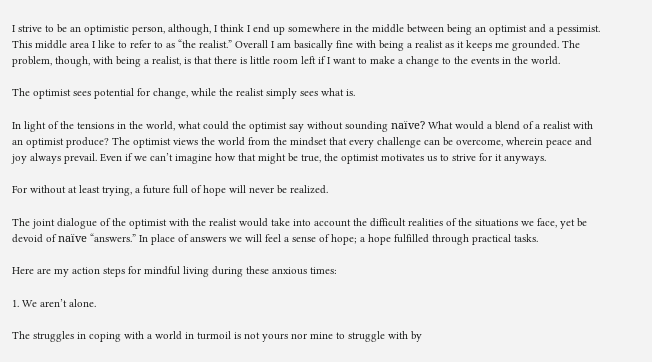I strive to be an optimistic person, although, I think I end up somewhere in the middle between being an optimist and a pessimist. This middle area I like to refer to as “the realist.” Overall I am basically fine with being a realist as it keeps me grounded. The problem, though, with being a realist, is that there is little room left if I want to make a change to the events in the world.

The optimist sees potential for change, while the realist simply sees what is.

In light of the tensions in the world, what could the optimist say without sounding naïve? What would a blend of a realist with an optimist produce? The optimist views the world from the mindset that every challenge can be overcome, wherein peace and joy always prevail. Even if we can’t imagine how that might be true, the optimist motivates us to strive for it anyways.

For without at least trying, a future full of hope will never be realized.

The joint dialogue of the optimist with the realist would take into account the difficult realities of the situations we face, yet be devoid of naïve “answers.” In place of answers we will feel a sense of hope; a hope fulfilled through practical tasks.

Here are my action steps for mindful living during these anxious times:

1. We aren’t alone.

The struggles in coping with a world in turmoil is not yours nor mine to struggle with by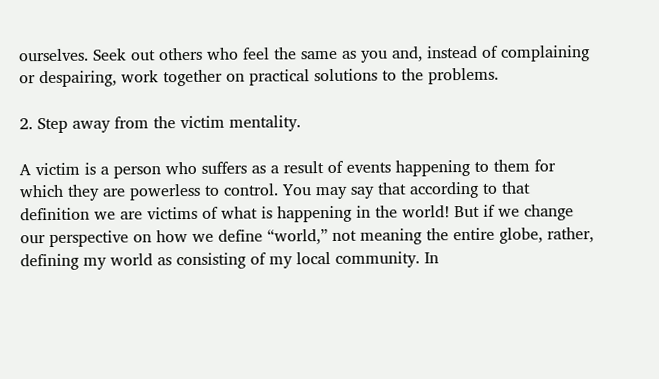ourselves. Seek out others who feel the same as you and, instead of complaining or despairing, work together on practical solutions to the problems.

2. Step away from the victim mentality.

A victim is a person who suffers as a result of events happening to them for which they are powerless to control. You may say that according to that definition we are victims of what is happening in the world! But if we change our perspective on how we define “world,” not meaning the entire globe, rather, defining my world as consisting of my local community. In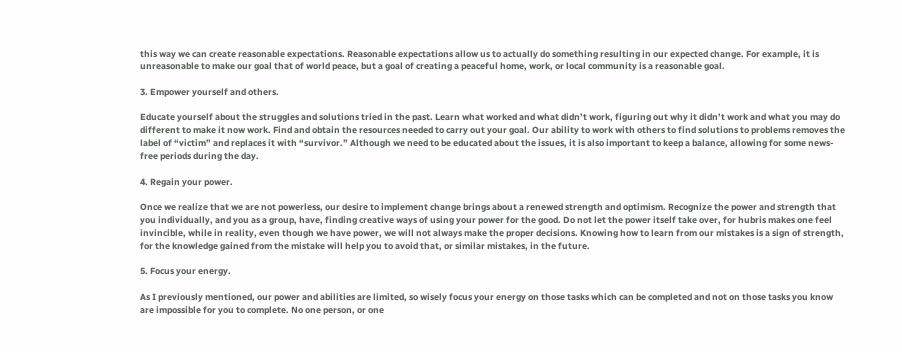this way we can create reasonable expectations. Reasonable expectations allow us to actually do something resulting in our expected change. For example, it is unreasonable to make our goal that of world peace, but a goal of creating a peaceful home, work, or local community is a reasonable goal.

3. Empower yourself and others.

Educate yourself about the struggles and solutions tried in the past. Learn what worked and what didn’t work, figuring out why it didn’t work and what you may do different to make it now work. Find and obtain the resources needed to carry out your goal. Our ability to work with others to find solutions to problems removes the label of “victim” and replaces it with “survivor.” Although we need to be educated about the issues, it is also important to keep a balance, allowing for some news-free periods during the day.

4. Regain your power.

Once we realize that we are not powerless, our desire to implement change brings about a renewed strength and optimism. Recognize the power and strength that you individually, and you as a group, have, finding creative ways of using your power for the good. Do not let the power itself take over, for hubris makes one feel invincible, while in reality, even though we have power, we will not always make the proper decisions. Knowing how to learn from our mistakes is a sign of strength, for the knowledge gained from the mistake will help you to avoid that, or similar mistakes, in the future.

5. Focus your energy.

As I previously mentioned, our power and abilities are limited, so wisely focus your energy on those tasks which can be completed and not on those tasks you know are impossible for you to complete. No one person, or one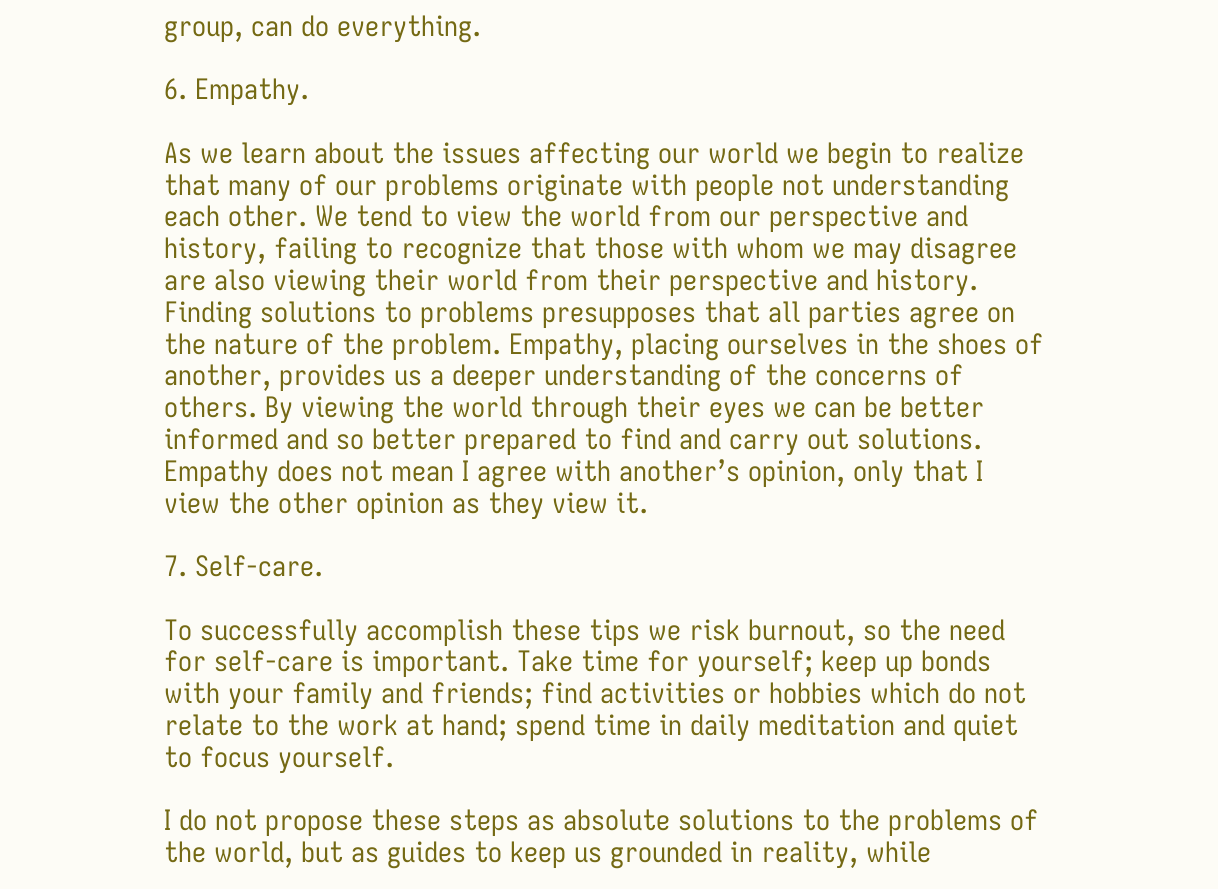group, can do everything.

6. Empathy.

As we learn about the issues affecting our world we begin to realize that many of our problems originate with people not understanding each other. We tend to view the world from our perspective and history, failing to recognize that those with whom we may disagree are also viewing their world from their perspective and history. Finding solutions to problems presupposes that all parties agree on the nature of the problem. Empathy, placing ourselves in the shoes of another, provides us a deeper understanding of the concerns of others. By viewing the world through their eyes we can be better informed and so better prepared to find and carry out solutions. Empathy does not mean I agree with another’s opinion, only that I view the other opinion as they view it.

7. Self-care.

To successfully accomplish these tips we risk burnout, so the need for self-care is important. Take time for yourself; keep up bonds with your family and friends; find activities or hobbies which do not relate to the work at hand; spend time in daily meditation and quiet to focus yourself.

I do not propose these steps as absolute solutions to the problems of the world, but as guides to keep us grounded in reality, while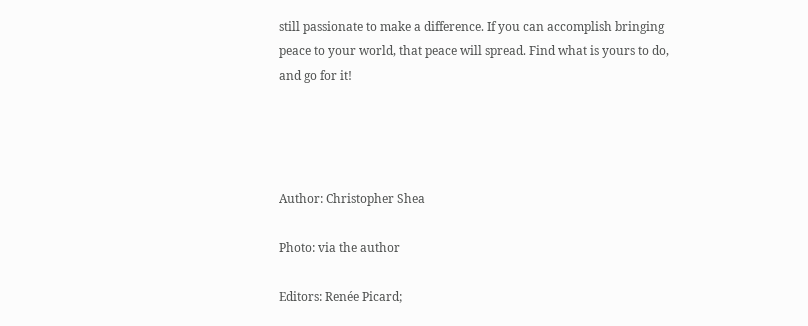still passionate to make a difference. If you can accomplish bringing peace to your world, that peace will spread. Find what is yours to do, and go for it!




Author: Christopher Shea

Photo: via the author

Editors: Renée Picard;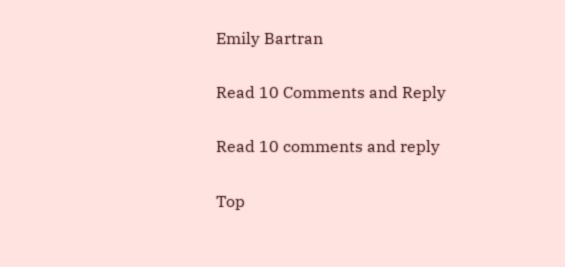Emily Bartran

Read 10 Comments and Reply

Read 10 comments and reply

Top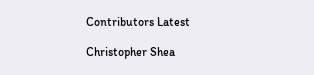Contributors Latest

Christopher Shea